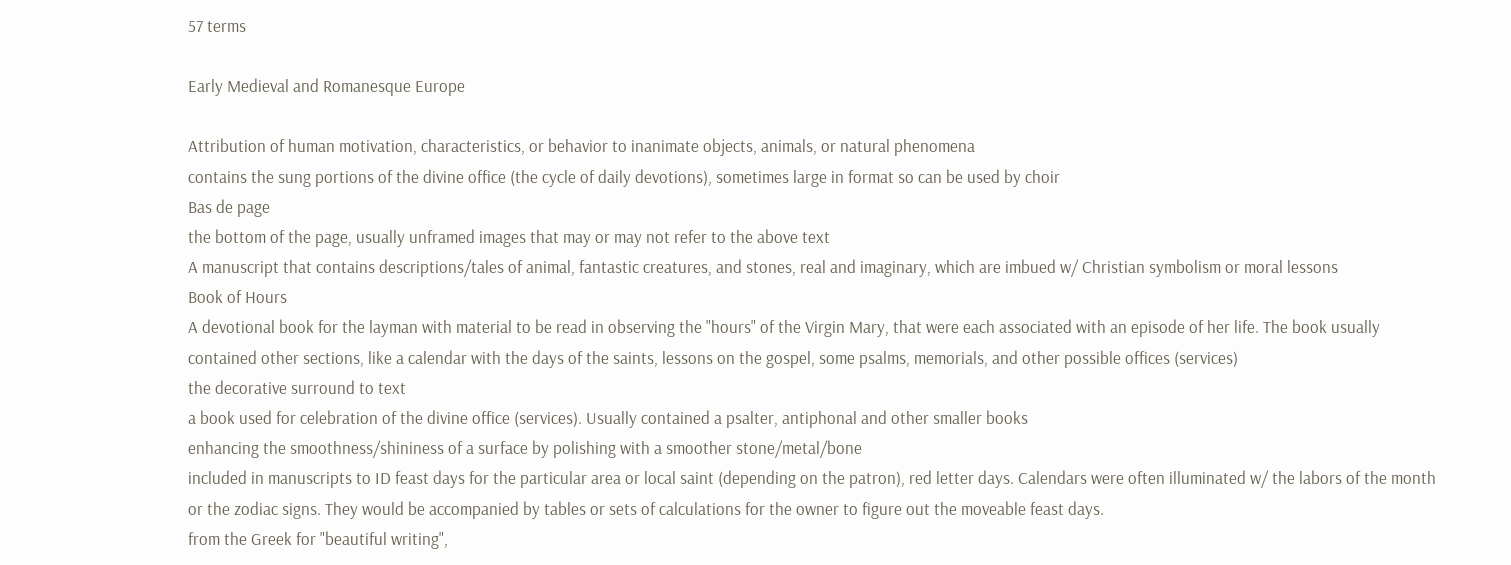57 terms

Early Medieval and Romanesque Europe

Attribution of human motivation, characteristics, or behavior to inanimate objects, animals, or natural phenomena
contains the sung portions of the divine office (the cycle of daily devotions), sometimes large in format so can be used by choir
Bas de page
the bottom of the page, usually unframed images that may or may not refer to the above text
A manuscript that contains descriptions/tales of animal, fantastic creatures, and stones, real and imaginary, which are imbued w/ Christian symbolism or moral lessons
Book of Hours
A devotional book for the layman with material to be read in observing the "hours" of the Virgin Mary, that were each associated with an episode of her life. The book usually contained other sections, like a calendar with the days of the saints, lessons on the gospel, some psalms, memorials, and other possible offices (services)
the decorative surround to text
a book used for celebration of the divine office (services). Usually contained a psalter, antiphonal and other smaller books
enhancing the smoothness/shininess of a surface by polishing with a smoother stone/metal/bone
included in manuscripts to ID feast days for the particular area or local saint (depending on the patron), red letter days. Calendars were often illuminated w/ the labors of the month or the zodiac signs. They would be accompanied by tables or sets of calculations for the owner to figure out the moveable feast days.
from the Greek for "beautiful writing",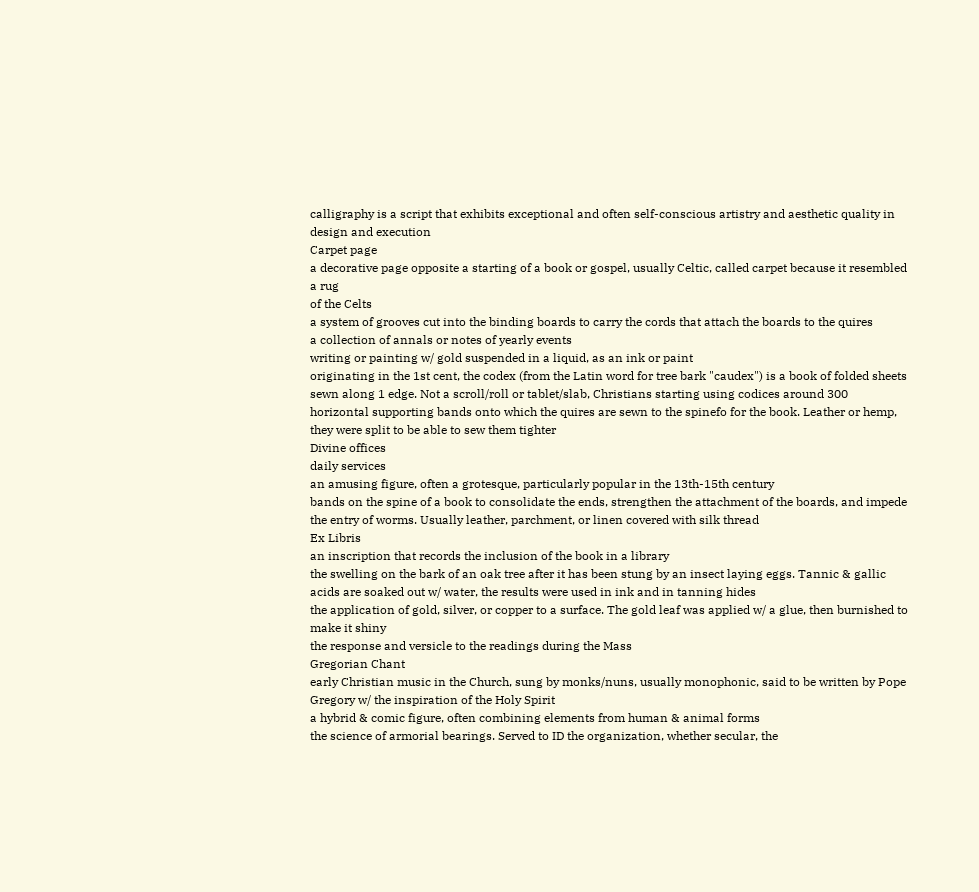calligraphy is a script that exhibits exceptional and often self-conscious artistry and aesthetic quality in design and execution
Carpet page
a decorative page opposite a starting of a book or gospel, usually Celtic, called carpet because it resembled a rug
of the Celts
a system of grooves cut into the binding boards to carry the cords that attach the boards to the quires
a collection of annals or notes of yearly events
writing or painting w/ gold suspended in a liquid, as an ink or paint
originating in the 1st cent, the codex (from the Latin word for tree bark "caudex") is a book of folded sheets sewn along 1 edge. Not a scroll/roll or tablet/slab, Christians starting using codices around 300
horizontal supporting bands onto which the quires are sewn to the spinefo for the book. Leather or hemp, they were split to be able to sew them tighter
Divine offices
daily services
an amusing figure, often a grotesque, particularly popular in the 13th-15th century
bands on the spine of a book to consolidate the ends, strengthen the attachment of the boards, and impede the entry of worms. Usually leather, parchment, or linen covered with silk thread
Ex Libris
an inscription that records the inclusion of the book in a library
the swelling on the bark of an oak tree after it has been stung by an insect laying eggs. Tannic & gallic acids are soaked out w/ water, the results were used in ink and in tanning hides
the application of gold, silver, or copper to a surface. The gold leaf was applied w/ a glue, then burnished to make it shiny
the response and versicle to the readings during the Mass
Gregorian Chant
early Christian music in the Church, sung by monks/nuns, usually monophonic, said to be written by Pope Gregory w/ the inspiration of the Holy Spirit
a hybrid & comic figure, often combining elements from human & animal forms
the science of armorial bearings. Served to ID the organization, whether secular, the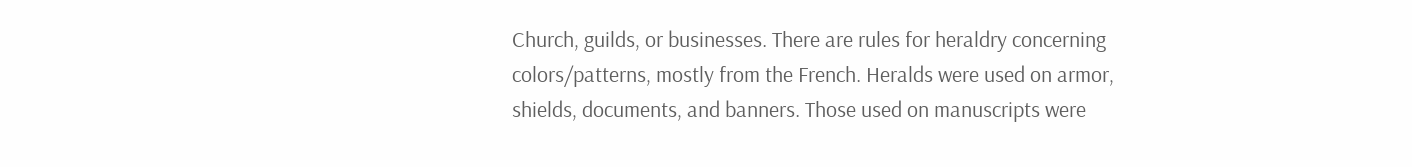Church, guilds, or businesses. There are rules for heraldry concerning colors/patterns, mostly from the French. Heralds were used on armor, shields, documents, and banners. Those used on manuscripts were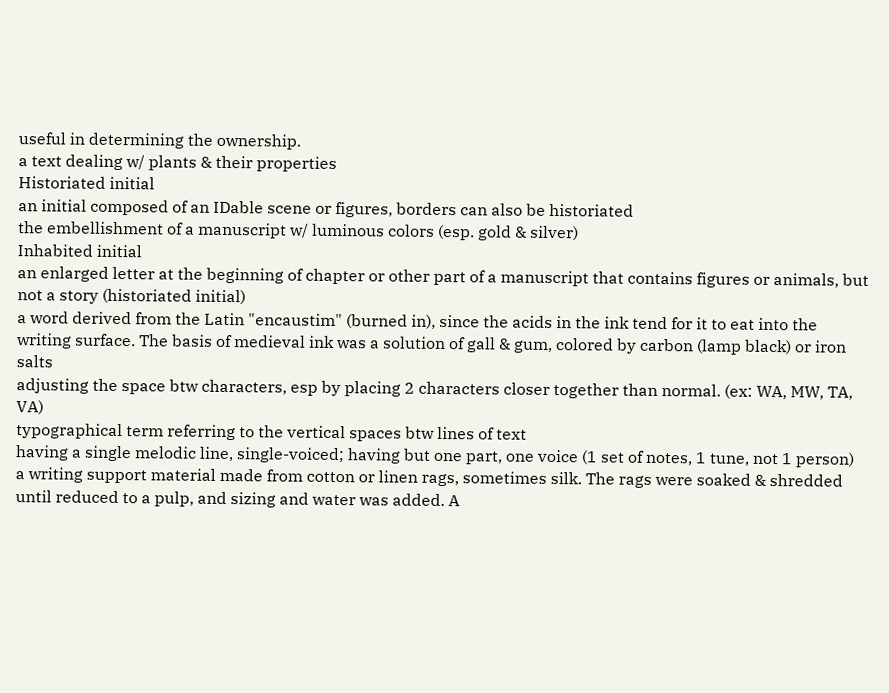useful in determining the ownership.
a text dealing w/ plants & their properties
Historiated initial
an initial composed of an IDable scene or figures, borders can also be historiated
the embellishment of a manuscript w/ luminous colors (esp. gold & silver)
Inhabited initial
an enlarged letter at the beginning of chapter or other part of a manuscript that contains figures or animals, but not a story (historiated initial)
a word derived from the Latin "encaustim" (burned in), since the acids in the ink tend for it to eat into the writing surface. The basis of medieval ink was a solution of gall & gum, colored by carbon (lamp black) or iron salts
adjusting the space btw characters, esp by placing 2 characters closer together than normal. (ex: WA, MW, TA, VA)
typographical term referring to the vertical spaces btw lines of text
having a single melodic line, single-voiced; having but one part, one voice (1 set of notes, 1 tune, not 1 person)
a writing support material made from cotton or linen rags, sometimes silk. The rags were soaked & shredded until reduced to a pulp, and sizing and water was added. A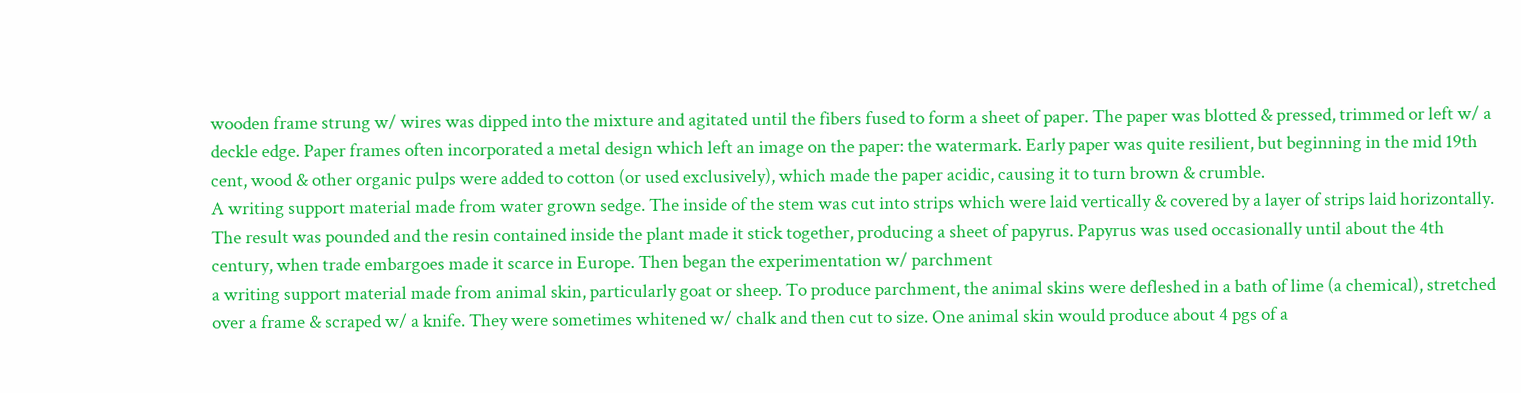wooden frame strung w/ wires was dipped into the mixture and agitated until the fibers fused to form a sheet of paper. The paper was blotted & pressed, trimmed or left w/ a deckle edge. Paper frames often incorporated a metal design which left an image on the paper: the watermark. Early paper was quite resilient, but beginning in the mid 19th cent, wood & other organic pulps were added to cotton (or used exclusively), which made the paper acidic, causing it to turn brown & crumble.
A writing support material made from water grown sedge. The inside of the stem was cut into strips which were laid vertically & covered by a layer of strips laid horizontally. The result was pounded and the resin contained inside the plant made it stick together, producing a sheet of papyrus. Papyrus was used occasionally until about the 4th century, when trade embargoes made it scarce in Europe. Then began the experimentation w/ parchment
a writing support material made from animal skin, particularly goat or sheep. To produce parchment, the animal skins were defleshed in a bath of lime (a chemical), stretched over a frame & scraped w/ a knife. They were sometimes whitened w/ chalk and then cut to size. One animal skin would produce about 4 pgs of a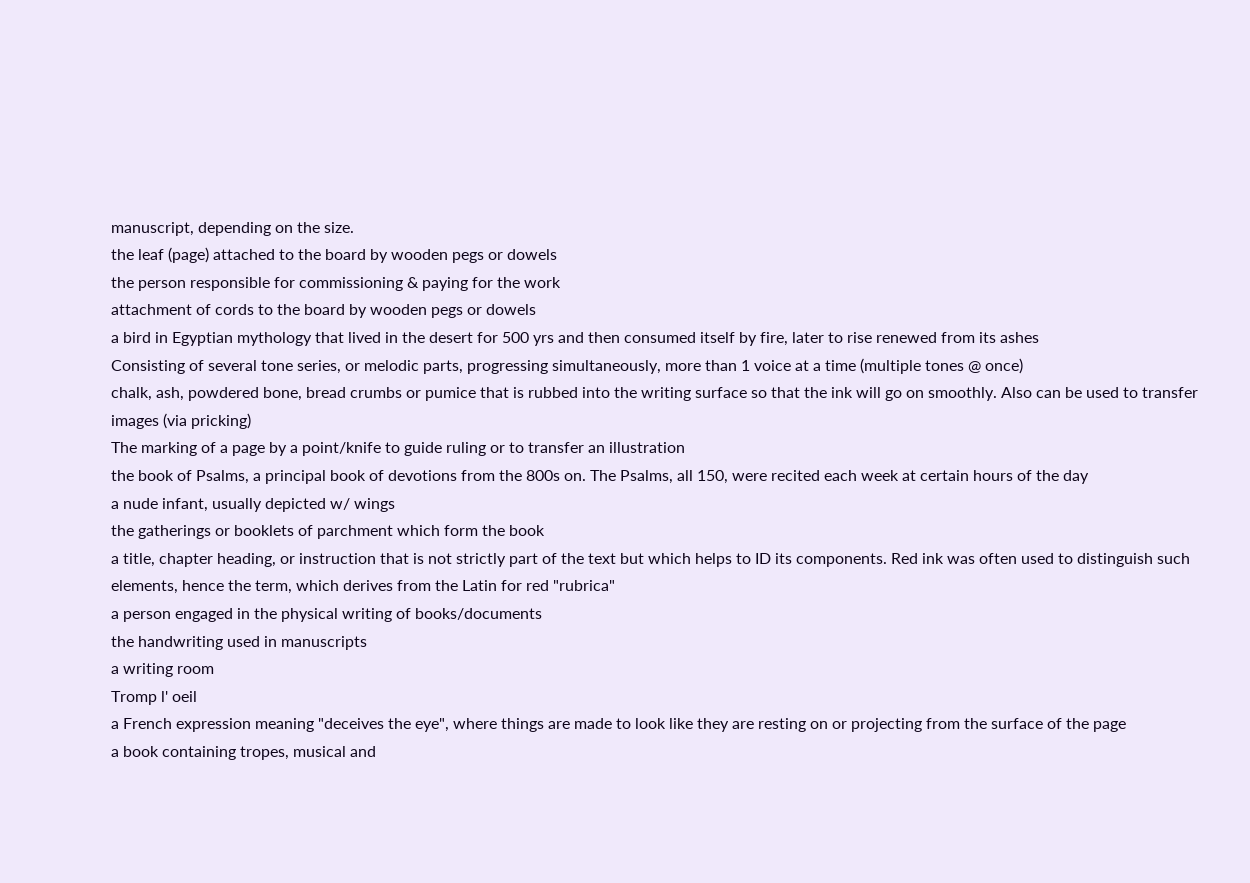manuscript, depending on the size.
the leaf (page) attached to the board by wooden pegs or dowels
the person responsible for commissioning & paying for the work
attachment of cords to the board by wooden pegs or dowels
a bird in Egyptian mythology that lived in the desert for 500 yrs and then consumed itself by fire, later to rise renewed from its ashes
Consisting of several tone series, or melodic parts, progressing simultaneously, more than 1 voice at a time (multiple tones @ once)
chalk, ash, powdered bone, bread crumbs or pumice that is rubbed into the writing surface so that the ink will go on smoothly. Also can be used to transfer images (via pricking)
The marking of a page by a point/knife to guide ruling or to transfer an illustration
the book of Psalms, a principal book of devotions from the 800s on. The Psalms, all 150, were recited each week at certain hours of the day
a nude infant, usually depicted w/ wings
the gatherings or booklets of parchment which form the book
a title, chapter heading, or instruction that is not strictly part of the text but which helps to ID its components. Red ink was often used to distinguish such elements, hence the term, which derives from the Latin for red "rubrica"
a person engaged in the physical writing of books/documents
the handwriting used in manuscripts
a writing room
Tromp l' oeil
a French expression meaning "deceives the eye", where things are made to look like they are resting on or projecting from the surface of the page
a book containing tropes, musical and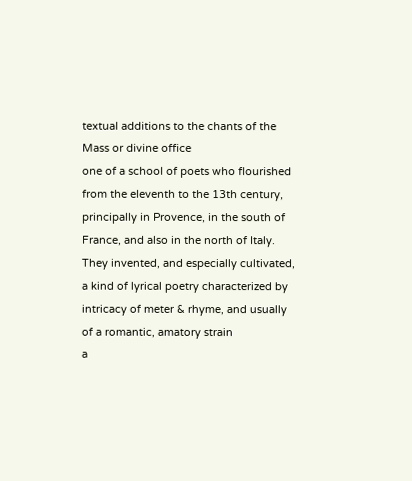textual additions to the chants of the Mass or divine office
one of a school of poets who flourished from the eleventh to the 13th century, principally in Provence, in the south of France, and also in the north of Italy. They invented, and especially cultivated, a kind of lyrical poetry characterized by intricacy of meter & rhyme, and usually of a romantic, amatory strain
a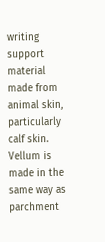writing support material made from animal skin, particularly calf skin. Vellum is made in the same way as parchment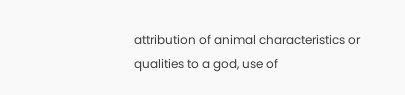attribution of animal characteristics or qualities to a god, use of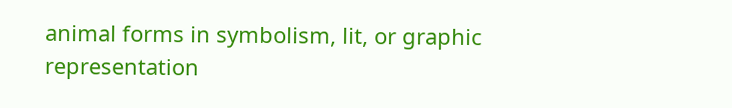animal forms in symbolism, lit, or graphic representation